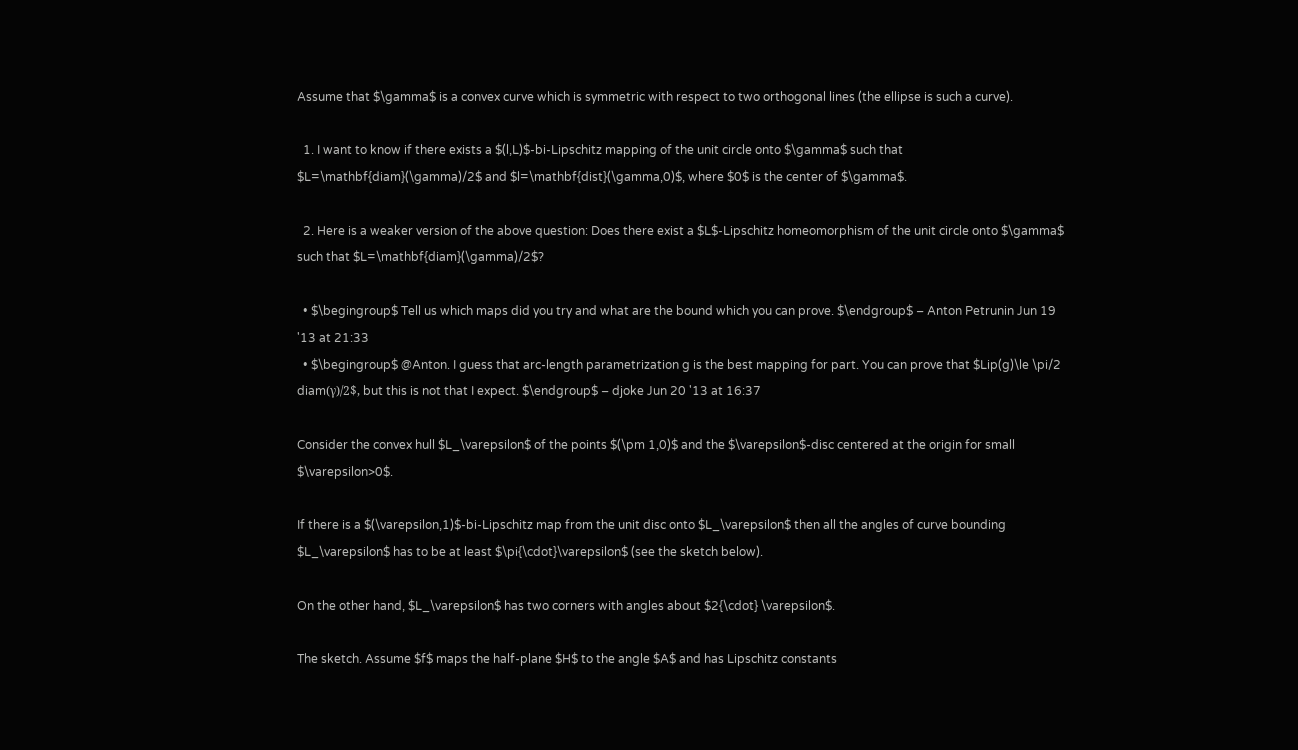Assume that $\gamma$ is a convex curve which is symmetric with respect to two orthogonal lines (the ellipse is such a curve).

  1. I want to know if there exists a $(l,L)$-bi-Lipschitz mapping of the unit circle onto $\gamma$ such that $L=\mathbf{diam}(\gamma)/2$ and $l=\mathbf{dist}(\gamma,0)$, where $0$ is the center of $\gamma$.

  2. Here is a weaker version of the above question: Does there exist a $L$-Lipschitz homeomorphism of the unit circle onto $\gamma$ such that $L=\mathbf{diam}(\gamma)/2$?

  • $\begingroup$ Tell us which maps did you try and what are the bound which you can prove. $\endgroup$ – Anton Petrunin Jun 19 '13 at 21:33
  • $\begingroup$ @Anton. I guess that arc-length parametrization g is the best mapping for part. You can prove that $Lip(g)\le \pi/2 diam(γ)/2$, but this is not that I expect. $\endgroup$ – djoke Jun 20 '13 at 16:37

Consider the convex hull $L_\varepsilon$ of the points $(\pm 1,0)$ and the $\varepsilon$-disc centered at the origin for small $\varepsilon>0$.

If there is a $(\varepsilon,1)$-bi-Lipschitz map from the unit disc onto $L_\varepsilon$ then all the angles of curve bounding $L_\varepsilon$ has to be at least $\pi{\cdot}\varepsilon$ (see the sketch below).

On the other hand, $L_\varepsilon$ has two corners with angles about $2{\cdot} \varepsilon$.

The sketch. Assume $f$ maps the half-plane $H$ to the angle $A$ and has Lipschitz constants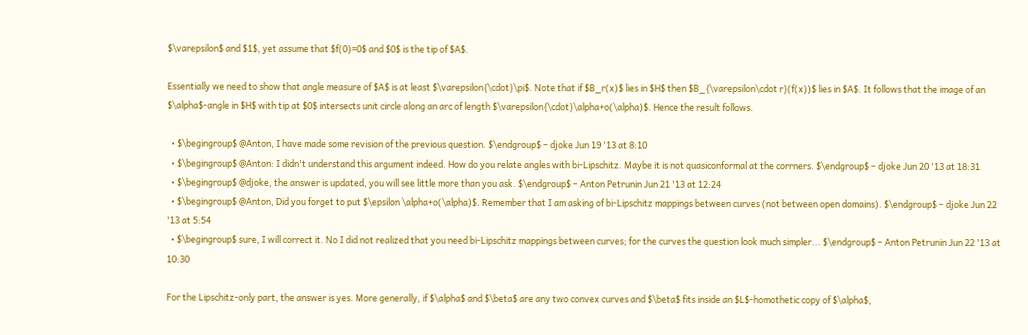$\varepsilon$ and $1$, yet assume that $f(0)=0$ and $0$ is the tip of $A$.

Essentially we need to show that angle measure of $A$ is at least $\varepsilon{\cdot}\pi$. Note that if $B_r(x)$ lies in $H$ then $B_{\varepsilon\cdot r}(f(x))$ lies in $A$. It follows that the image of an $\alpha$-angle in $H$ with tip at $0$ intersects unit circle along an arc of length $\varepsilon{\cdot}\alpha+o(\alpha)$. Hence the result follows.

  • $\begingroup$ @Anton, I have made some revision of the previous question. $\endgroup$ – djoke Jun 19 '13 at 8:10
  • $\begingroup$ @Anton: I didn't understand this argument indeed. How do you relate angles with bi-Lipschitz. Maybe it is not quasiconformal at the corrners. $\endgroup$ – djoke Jun 20 '13 at 18:31
  • $\begingroup$ @djoke, the answer is updated, you will see little more than you ask. $\endgroup$ – Anton Petrunin Jun 21 '13 at 12:24
  • $\begingroup$ @Anton, Did you forget to put $\epsilon \alpha+o(\alpha)$. Remember that I am asking of bi-Lipschitz mappings between curves (not between open domains). $\endgroup$ – djoke Jun 22 '13 at 5:54
  • $\begingroup$ sure, I will correct it. No I did not realized that you need bi-Lipschitz mappings between curves; for the curves the question look much simpler... $\endgroup$ – Anton Petrunin Jun 22 '13 at 10:30

For the Lipschitz-only part, the answer is yes. More generally, if $\alpha$ and $\beta$ are any two convex curves and $\beta$ fits inside an $L$-homothetic copy of $\alpha$,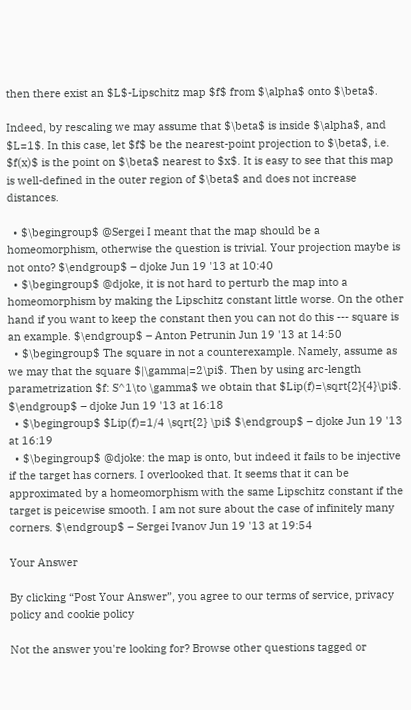then there exist an $L$-Lipschitz map $f$ from $\alpha$ onto $\beta$.

Indeed, by rescaling we may assume that $\beta$ is inside $\alpha$, and $L=1$. In this case, let $f$ be the nearest-point projection to $\beta$, i.e. $f(x)$ is the point on $\beta$ nearest to $x$. It is easy to see that this map is well-defined in the outer region of $\beta$ and does not increase distances.

  • $\begingroup$ @Sergei I meant that the map should be a homeomorphism, otherwise the question is trivial. Your projection maybe is not onto? $\endgroup$ – djoke Jun 19 '13 at 10:40
  • $\begingroup$ @djoke, it is not hard to perturb the map into a homeomorphism by making the Lipschitz constant little worse. On the other hand if you want to keep the constant then you can not do this --- square is an example. $\endgroup$ – Anton Petrunin Jun 19 '13 at 14:50
  • $\begingroup$ The square in not a counterexample. Namely, assume as we may that the square $|\gamma|=2\pi$. Then by using arc-length parametrization $f: S^1\to \gamma$ we obtain that $Lip(f)=\sqrt{2}{4}\pi$. $\endgroup$ – djoke Jun 19 '13 at 16:18
  • $\begingroup$ $Lip(f)=1/4 \sqrt{2} \pi$ $\endgroup$ – djoke Jun 19 '13 at 16:19
  • $\begingroup$ @djoke: the map is onto, but indeed it fails to be injective if the target has corners. I overlooked that. It seems that it can be approximated by a homeomorphism with the same Lipschitz constant if the target is peicewise smooth. I am not sure about the case of infinitely many corners. $\endgroup$ – Sergei Ivanov Jun 19 '13 at 19:54

Your Answer

By clicking “Post Your Answer”, you agree to our terms of service, privacy policy and cookie policy

Not the answer you're looking for? Browse other questions tagged or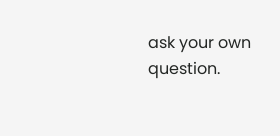ask your own question.